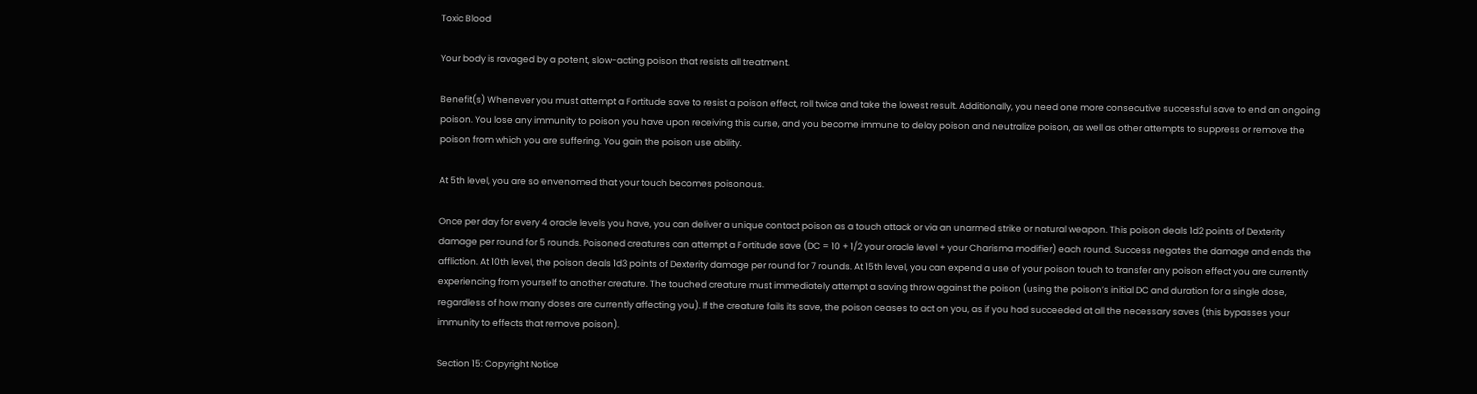Toxic Blood

Your body is ravaged by a potent, slow-acting poison that resists all treatment.

Benefit(s) Whenever you must attempt a Fortitude save to resist a poison effect, roll twice and take the lowest result. Additionally, you need one more consecutive successful save to end an ongoing poison. You lose any immunity to poison you have upon receiving this curse, and you become immune to delay poison and neutralize poison, as well as other attempts to suppress or remove the poison from which you are suffering. You gain the poison use ability.

At 5th level, you are so envenomed that your touch becomes poisonous.

Once per day for every 4 oracle levels you have, you can deliver a unique contact poison as a touch attack or via an unarmed strike or natural weapon. This poison deals 1d2 points of Dexterity damage per round for 5 rounds. Poisoned creatures can attempt a Fortitude save (DC = 10 + 1/2 your oracle level + your Charisma modifier) each round. Success negates the damage and ends the affliction. At 10th level, the poison deals 1d3 points of Dexterity damage per round for 7 rounds. At 15th level, you can expend a use of your poison touch to transfer any poison effect you are currently experiencing from yourself to another creature. The touched creature must immediately attempt a saving throw against the poison (using the poison’s initial DC and duration for a single dose, regardless of how many doses are currently affecting you). If the creature fails its save, the poison ceases to act on you, as if you had succeeded at all the necessary saves (this bypasses your immunity to effects that remove poison).

Section 15: Copyright Notice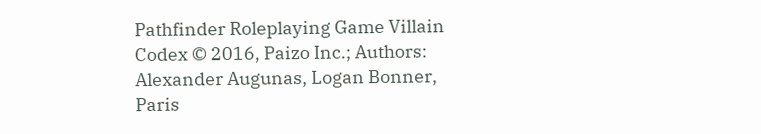Pathfinder Roleplaying Game Villain Codex © 2016, Paizo Inc.; Authors: Alexander Augunas, Logan Bonner, Paris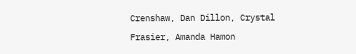Crenshaw, Dan Dillon, Crystal Frasier, Amanda Hamon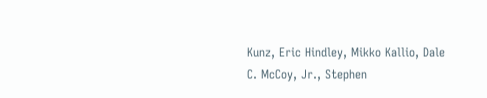Kunz, Eric Hindley, Mikko Kallio, Dale C. McCoy, Jr., Stephen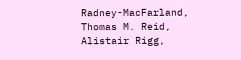Radney-MacFarland, Thomas M. Reid, Alistair Rigg,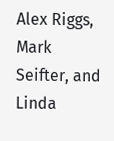Alex Riggs, Mark Seifter, and Linda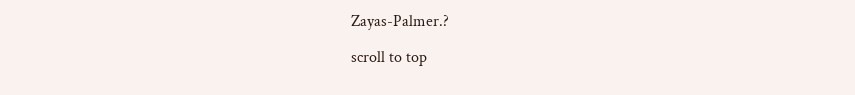Zayas-Palmer.?

scroll to top